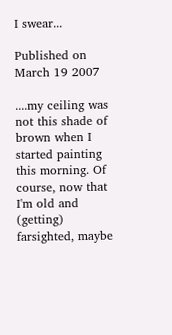I swear...

Published on March 19 2007

....my ceiling was not this shade of brown when I started painting this morning. Of course, now that I'm old and (getting) farsighted, maybe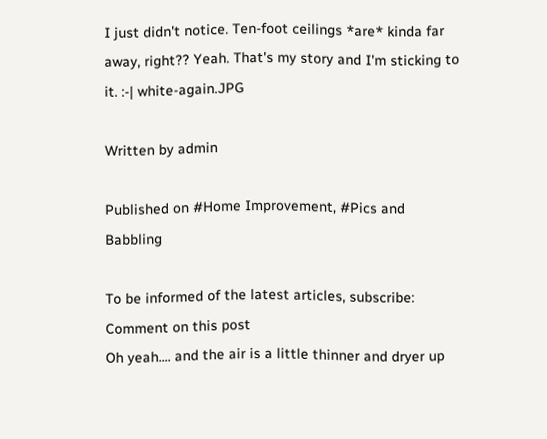I just didn't notice. Ten-foot ceilings *are* kinda far away, right?? Yeah. That's my story and I'm sticking to it. :-| white-again.JPG

Written by admin

Published on #Home Improvement, #Pics and Babbling

To be informed of the latest articles, subscribe:
Comment on this post
Oh yeah.... and the air is a little thinner and dryer up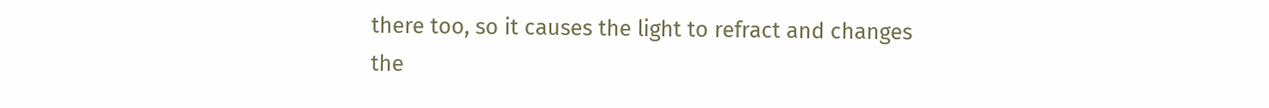there too, so it causes the light to refract and changes the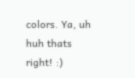colors. Ya, uh huh thats right! :)